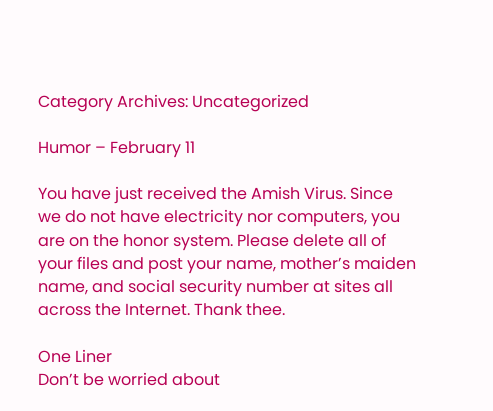Category Archives: Uncategorized

Humor – February 11

You have just received the Amish Virus. Since we do not have electricity nor computers, you are on the honor system. Please delete all of your files and post your name, mother’s maiden name, and social security number at sites all across the Internet. Thank thee.

One Liner
Don’t be worried about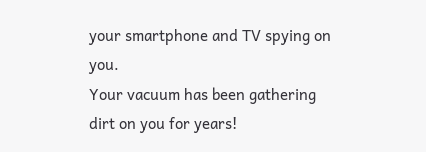your smartphone and TV spying on you.
Your vacuum has been gathering dirt on you for years!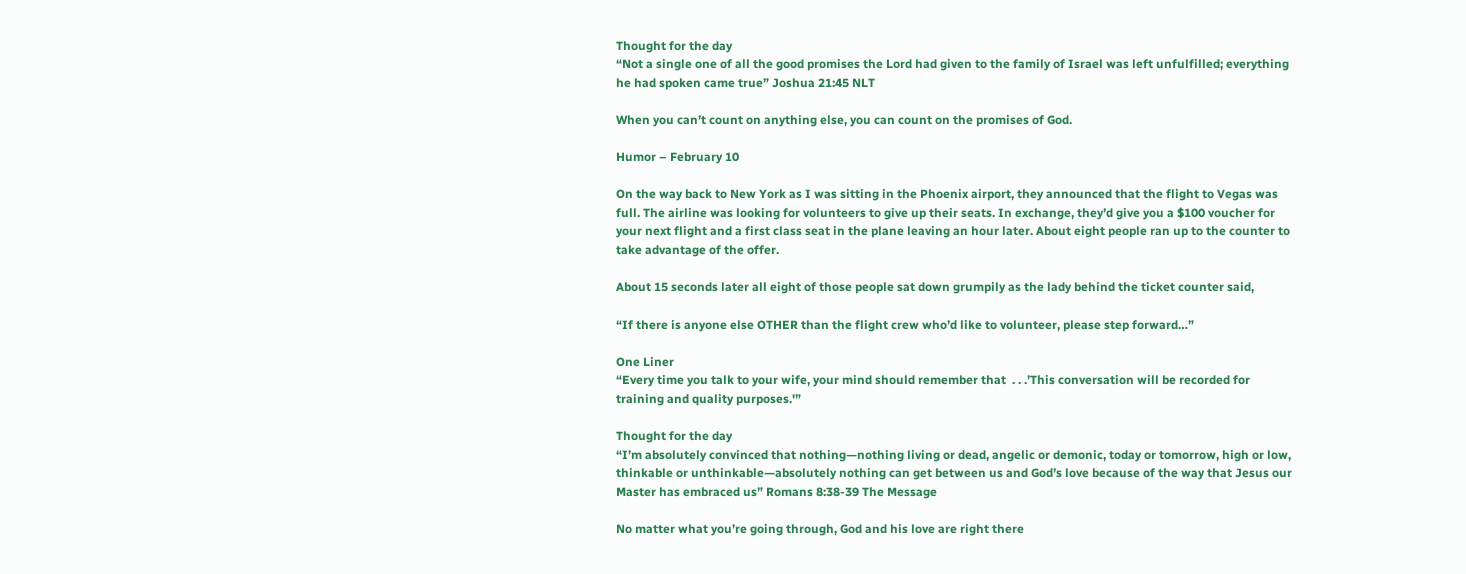Thought for the day
“Not a single one of all the good promises the Lord had given to the family of Israel was left unfulfilled; everything he had spoken came true” Joshua 21:45 NLT

When you can’t count on anything else, you can count on the promises of God.

Humor – February 10

On the way back to New York as I was sitting in the Phoenix airport, they announced that the flight to Vegas was full. The airline was looking for volunteers to give up their seats. In exchange, they’d give you a $100 voucher for your next flight and a first class seat in the plane leaving an hour later. About eight people ran up to the counter to take advantage of the offer.

About 15 seconds later all eight of those people sat down grumpily as the lady behind the ticket counter said,

“If there is anyone else OTHER than the flight crew who’d like to volunteer, please step forward…”

One Liner
“Every time you talk to your wife, your mind should remember that  . . .’This conversation will be recorded for training and quality purposes.'”

Thought for the day
“I’m absolutely convinced that nothing—nothing living or dead, angelic or demonic, today or tomorrow, high or low, thinkable or unthinkable—absolutely nothing can get between us and God’s love because of the way that Jesus our Master has embraced us” Romans 8:38-39 The Message

No matter what you’re going through, God and his love are right there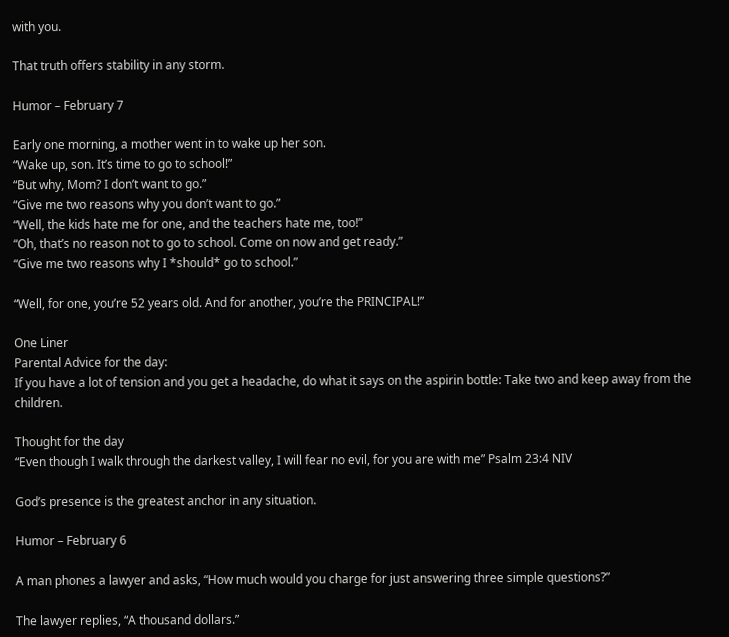with you.

That truth offers stability in any storm.

Humor – February 7

Early one morning, a mother went in to wake up her son.
“Wake up, son. It’s time to go to school!”
“But why, Mom? I don’t want to go.”
“Give me two reasons why you don’t want to go.”
“Well, the kids hate me for one, and the teachers hate me, too!”
“Oh, that’s no reason not to go to school. Come on now and get ready.”
“Give me two reasons why I *should* go to school.”

“Well, for one, you’re 52 years old. And for another, you’re the PRINCIPAL!”

One Liner
Parental Advice for the day:
If you have a lot of tension and you get a headache, do what it says on the aspirin bottle: Take two and keep away from the children.

Thought for the day
“Even though I walk through the darkest valley, I will fear no evil, for you are with me” Psalm 23:4 NIV

God’s presence is the greatest anchor in any situation.

Humor – February 6

A man phones a lawyer and asks, “How much would you charge for just answering three simple questions?”

The lawyer replies, “A thousand dollars.”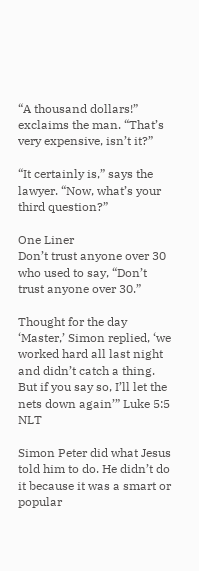“A thousand dollars!” exclaims the man. “That’s very expensive, isn’t it?”

“It certainly is,” says the lawyer. “Now, what’s your third question?”

One Liner
Don’t trust anyone over 30 who used to say, “Don’t trust anyone over 30.”

Thought for the day
‘Master,’ Simon replied, ‘we worked hard all last night and didn’t catch a thing. But if you say so, I’ll let the nets down again’” Luke 5:5 NLT

Simon Peter did what Jesus told him to do. He didn’t do it because it was a smart or popular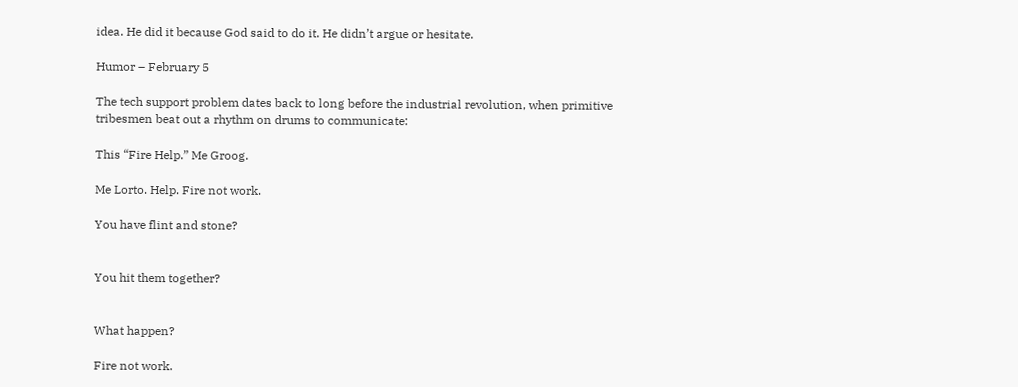idea. He did it because God said to do it. He didn’t argue or hesitate.

Humor – February 5

The tech support problem dates back to long before the industrial revolution, when primitive tribesmen beat out a rhythm on drums to communicate:

This “Fire Help.” Me Groog.

Me Lorto. Help. Fire not work.

You have flint and stone?


You hit them together?


What happen?

Fire not work.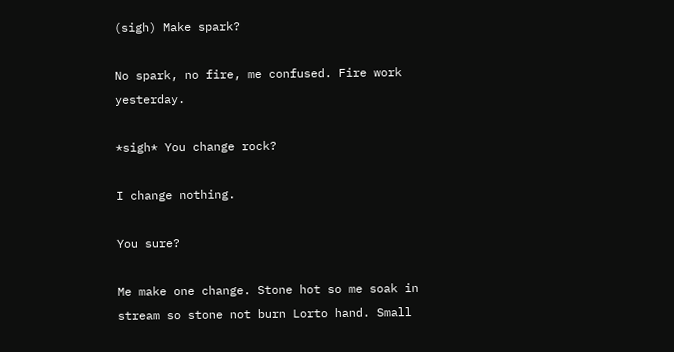(sigh) Make spark?

No spark, no fire, me confused. Fire work yesterday.

*sigh* You change rock?

I change nothing.

You sure?

Me make one change. Stone hot so me soak in stream so stone not burn Lorto hand. Small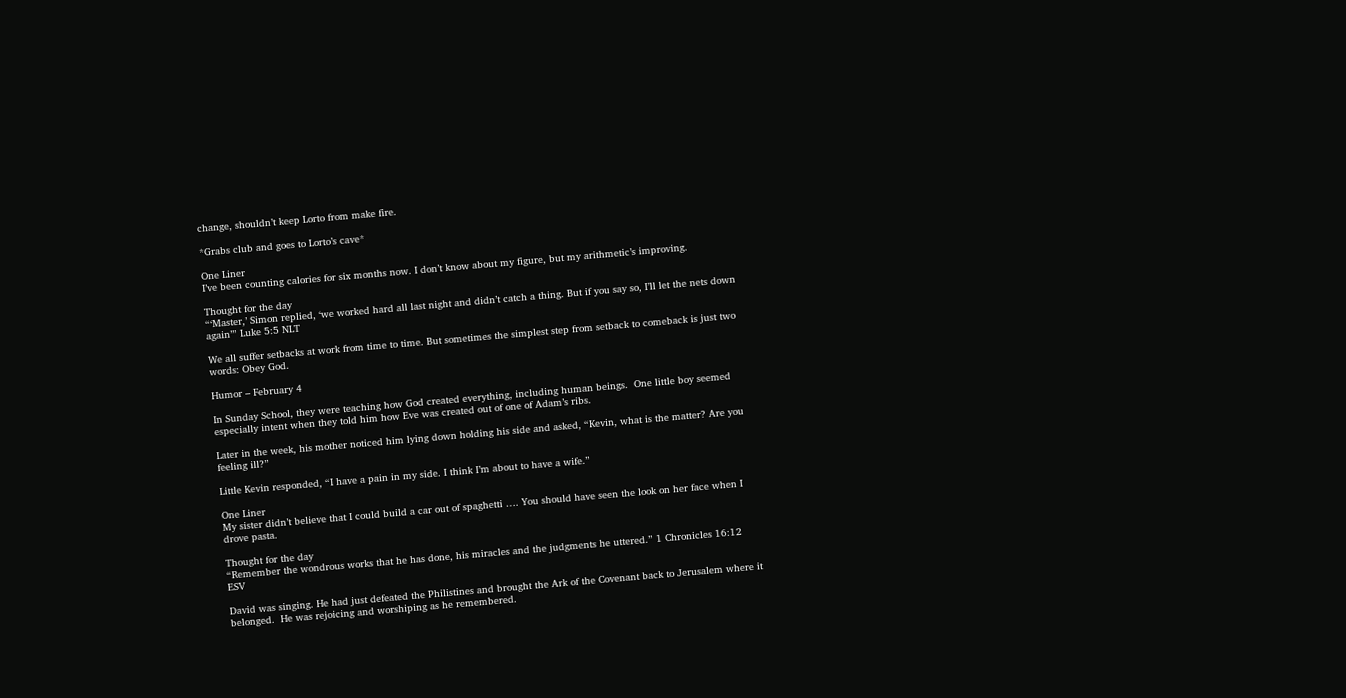change, shouldn’t keep Lorto from make fire.

*Grabs club and goes to Lorto’s cave*

One Liner
I’ve been counting calories for six months now. I don’t know about my figure, but my arithmetic’s improving.

Thought for the day
“‘Master,’ Simon replied, ‘we worked hard all last night and didn’t catch a thing. But if you say so, I’ll let the nets down again’” Luke 5:5 NLT

We all suffer setbacks at work from time to time. But sometimes the simplest step from setback to comeback is just two words: Obey God.

Humor – February 4

In Sunday School, they were teaching how God created everything, including human beings.  One little boy seemed especially intent when they told him how Eve was created out of one of Adam’s ribs.

Later in the week, his mother noticed him lying down holding his side and asked, “Kevin, what is the matter? Are you feeling ill?”

Little Kevin responded, “I have a pain in my side. I think I’m about to have a wife.”

One Liner
My sister didn’t believe that I could build a car out of spaghetti …. You should have seen the look on her face when I drove pasta.

Thought for the day
“Remember the wondrous works that he has done, his miracles and the judgments he uttered.” 1 Chronicles 16:12 ESV

David was singing. He had just defeated the Philistines and brought the Ark of the Covenant back to Jerusalem where it belonged.  He was rejoicing and worshiping as he remembered.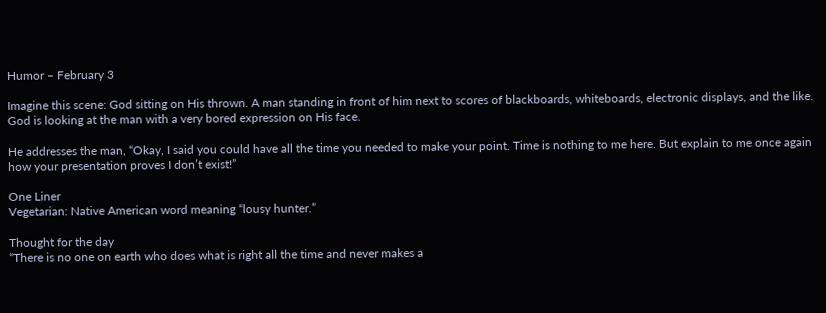Humor – February 3

Imagine this scene: God sitting on His thrown. A man standing in front of him next to scores of blackboards, whiteboards, electronic displays, and the like.  God is looking at the man with a very bored expression on His face.

He addresses the man, “Okay, I said you could have all the time you needed to make your point. Time is nothing to me here. But explain to me once again how your presentation proves I don’t exist!”

One Liner
Vegetarian: Native American word meaning “lousy hunter.”

Thought for the day
“There is no one on earth who does what is right all the time and never makes a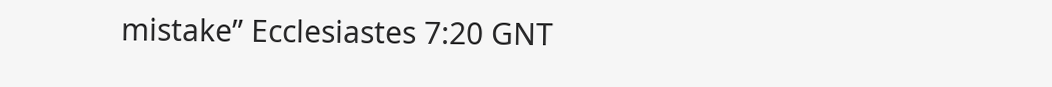mistake” Ecclesiastes 7:20 GNT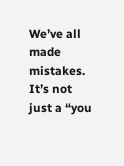We’ve all made mistakes. It’s not just a “you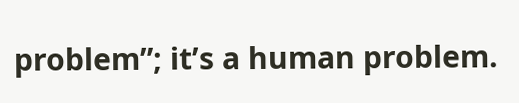problem”; it’s a human problem.